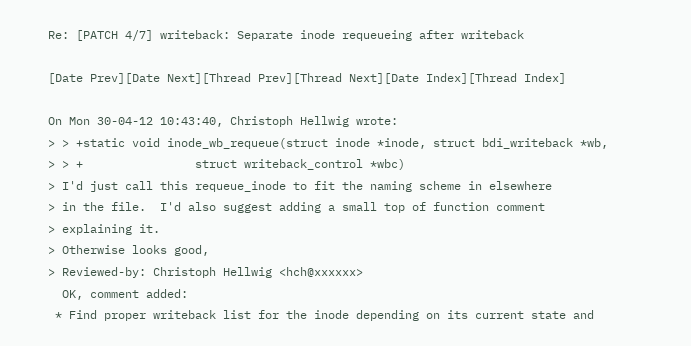Re: [PATCH 4/7] writeback: Separate inode requeueing after writeback

[Date Prev][Date Next][Thread Prev][Thread Next][Date Index][Thread Index]

On Mon 30-04-12 10:43:40, Christoph Hellwig wrote:
> > +static void inode_wb_requeue(struct inode *inode, struct bdi_writeback *wb,
> > +                struct writeback_control *wbc)
> I'd just call this requeue_inode to fit the naming scheme in elsewhere
> in the file.  I'd also suggest adding a small top of function comment
> explaining it.
> Otherwise looks good,
> Reviewed-by: Christoph Hellwig <hch@xxxxxx>
  OK, comment added:
 * Find proper writeback list for the inode depending on its current state and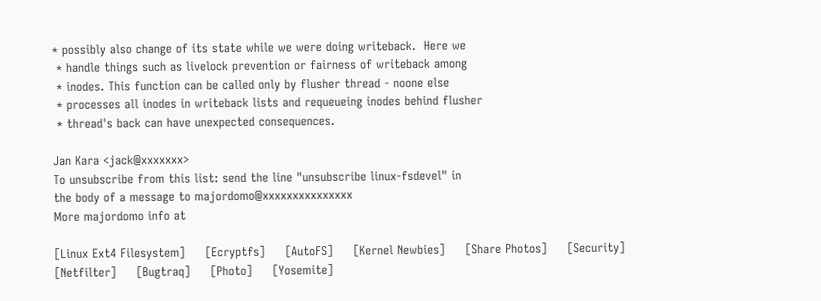* possibly also change of its state while we were doing writeback.  Here we
 * handle things such as livelock prevention or fairness of writeback among
 * inodes. This function can be called only by flusher thread - noone else
 * processes all inodes in writeback lists and requeueing inodes behind flusher
 * thread's back can have unexpected consequences.

Jan Kara <jack@xxxxxxx>
To unsubscribe from this list: send the line "unsubscribe linux-fsdevel" in
the body of a message to majordomo@xxxxxxxxxxxxxxx
More majordomo info at

[Linux Ext4 Filesystem]     [Ecryptfs]     [AutoFS]     [Kernel Newbies]     [Share Photos]     [Security]     [Netfilter]     [Bugtraq]     [Photo]     [Yosemite]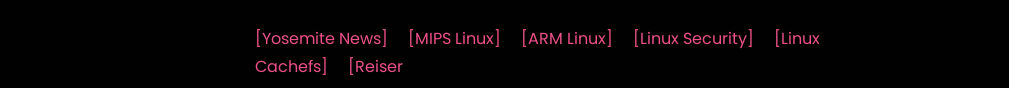[Yosemite News]     [MIPS Linux]     [ARM Linux]     [Linux Security]     [Linux Cachefs]     [Reiser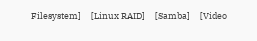Filesystem]     [Linux RAID]     [Samba]     [Video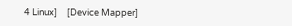4 Linux]     [Device Mapper]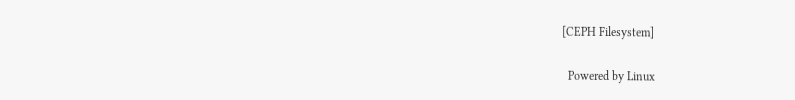[CEPH Filesystem]

  Powered by Linux